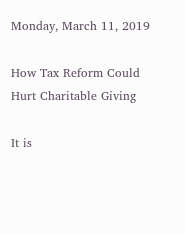Monday, March 11, 2019

How Tax Reform Could Hurt Charitable Giving

It is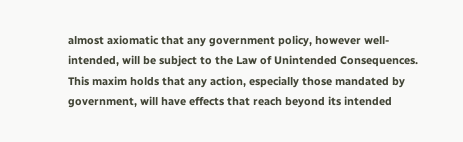almost axiomatic that any government policy, however well-intended, will be subject to the Law of Unintended Consequences. This maxim holds that any action, especially those mandated by government, will have effects that reach beyond its intended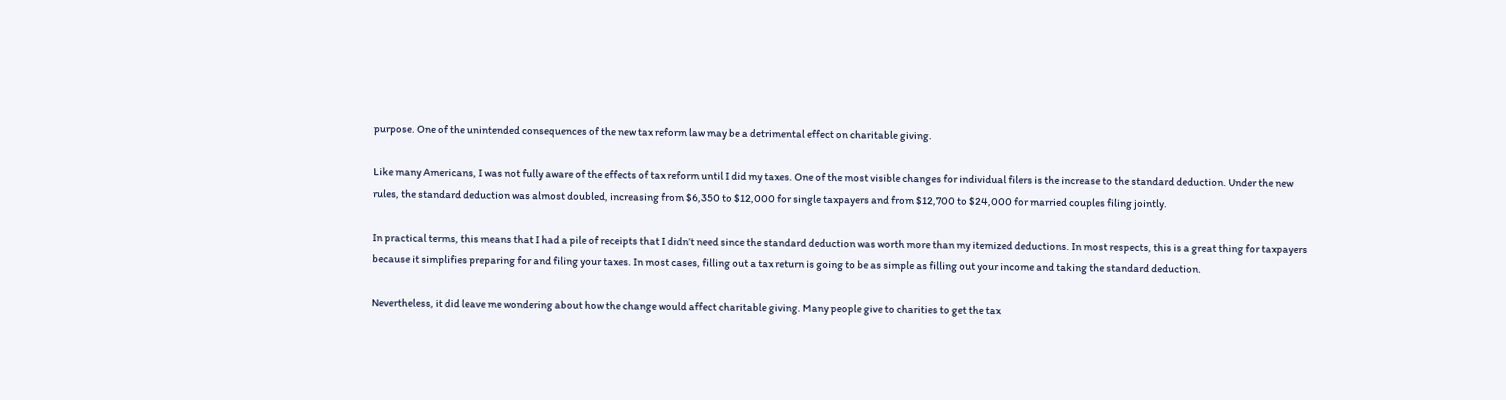purpose. One of the unintended consequences of the new tax reform law may be a detrimental effect on charitable giving.

Like many Americans, I was not fully aware of the effects of tax reform until I did my taxes. One of the most visible changes for individual filers is the increase to the standard deduction. Under the new rules, the standard deduction was almost doubled, increasing from $6,350 to $12,000 for single taxpayers and from $12,700 to $24,000 for married couples filing jointly.

In practical terms, this means that I had a pile of receipts that I didn’t need since the standard deduction was worth more than my itemized deductions. In most respects, this is a great thing for taxpayers because it simplifies preparing for and filing your taxes. In most cases, filling out a tax return is going to be as simple as filling out your income and taking the standard deduction.

Nevertheless, it did leave me wondering about how the change would affect charitable giving. Many people give to charities to get the tax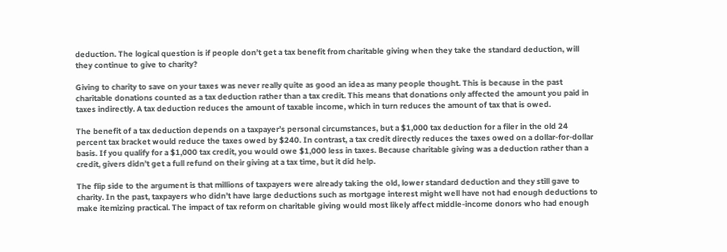deduction. The logical question is if people don’t get a tax benefit from charitable giving when they take the standard deduction, will they continue to give to charity?

Giving to charity to save on your taxes was never really quite as good an idea as many people thought. This is because in the past charitable donations counted as a tax deduction rather than a tax credit. This means that donations only affected the amount you paid in taxes indirectly. A tax deduction reduces the amount of taxable income, which in turn reduces the amount of tax that is owed.

The benefit of a tax deduction depends on a taxpayer’s personal circumstances, but a $1,000 tax deduction for a filer in the old 24 percent tax bracket would reduce the taxes owed by $240. In contrast, a tax credit directly reduces the taxes owed on a dollar-for-dollar basis. If you qualify for a $1,000 tax credit, you would owe $1,000 less in taxes. Because charitable giving was a deduction rather than a credit, givers didn’t get a full refund on their giving at a tax time, but it did help.

The flip side to the argument is that millions of taxpayers were already taking the old, lower standard deduction and they still gave to charity. In the past, taxpayers who didn’t have large deductions such as mortgage interest might well have not had enough deductions to make itemizing practical. The impact of tax reform on charitable giving would most likely affect middle-income donors who had enough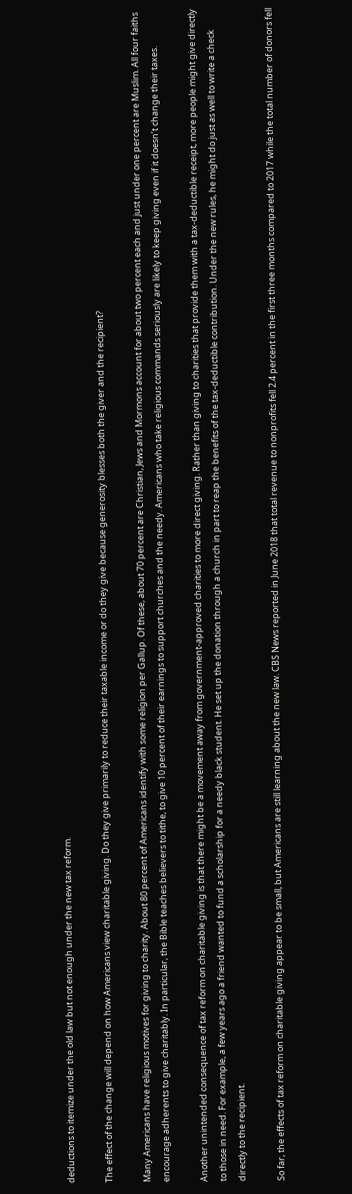deductions to itemize under the old law but not enough under the new tax reform.

The effect of the change will depend on how Americans view charitable giving. Do they give primarily to reduce their taxable income or do they give because generosity blesses both the giver and the recipient?

Many Americans have religious motives for giving to charity. About 80 percent of Americans identify with some religion per Gallup. Of these, about 70 percent are Christian, Jews and Mormons account for about two percent each and just under one percent are Muslim. All four faiths encourage adherents to give charitably. In particular, the Bible teaches believers to tithe, to give 10 percent of their earnings to support churches and the needy. Americans who take religious commands seriously are likely to keep giving even if it doesn’t change their taxes.

Another unintended consequence of tax reform on charitable giving is that there might be a movement away from government-approved charities to more direct giving. Rather than giving to charities that provide them with a tax-deductible receipt, more people might give directly to those in need. For example, a few years ago a friend wanted to fund a scholarship for a needy black student. He set up the donation through a church in part to reap the benefits of the tax-deductible contribution. Under the new rules, he might do just as well to write a check directly to the recipient.

So far, the effects of tax reform on charitable giving appear to be small, but Americans are still learning about the new law. CBS News reported in June 2018 that total revenue to nonprofits fell 2.4 percent in the first three months compared to 2017 while the total number of donors fell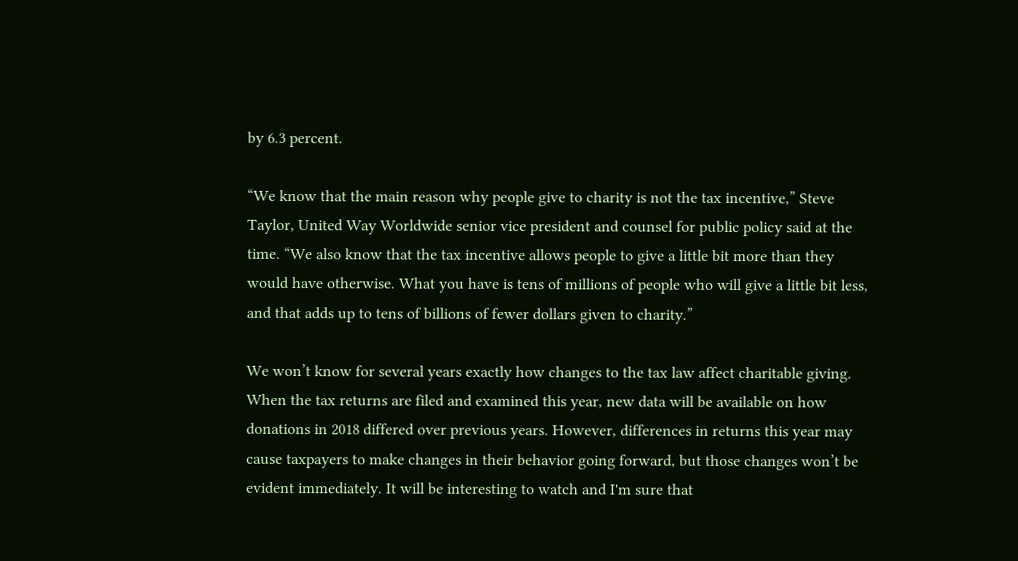by 6.3 percent.

“We know that the main reason why people give to charity is not the tax incentive,” Steve Taylor, United Way Worldwide senior vice president and counsel for public policy said at the time. “We also know that the tax incentive allows people to give a little bit more than they would have otherwise. What you have is tens of millions of people who will give a little bit less, and that adds up to tens of billions of fewer dollars given to charity.”

We won’t know for several years exactly how changes to the tax law affect charitable giving. When the tax returns are filed and examined this year, new data will be available on how donations in 2018 differed over previous years. However, differences in returns this year may cause taxpayers to make changes in their behavior going forward, but those changes won’t be evident immediately. It will be interesting to watch and I'm sure that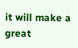it will make a great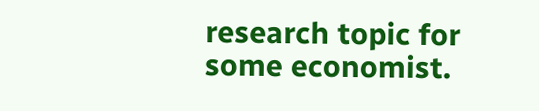research topic for some economist.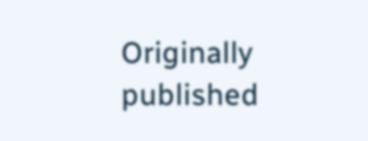Originally published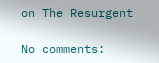on The Resurgent

No comments: